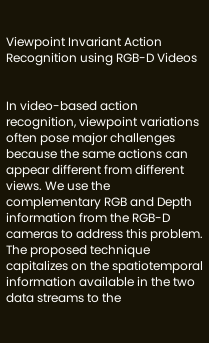Viewpoint Invariant Action Recognition using RGB-D Videos


In video-based action recognition, viewpoint variations often pose major challenges because the same actions can appear different from different views. We use the complementary RGB and Depth information from the RGB-D cameras to address this problem. The proposed technique capitalizes on the spatiotemporal information available in the two data streams to the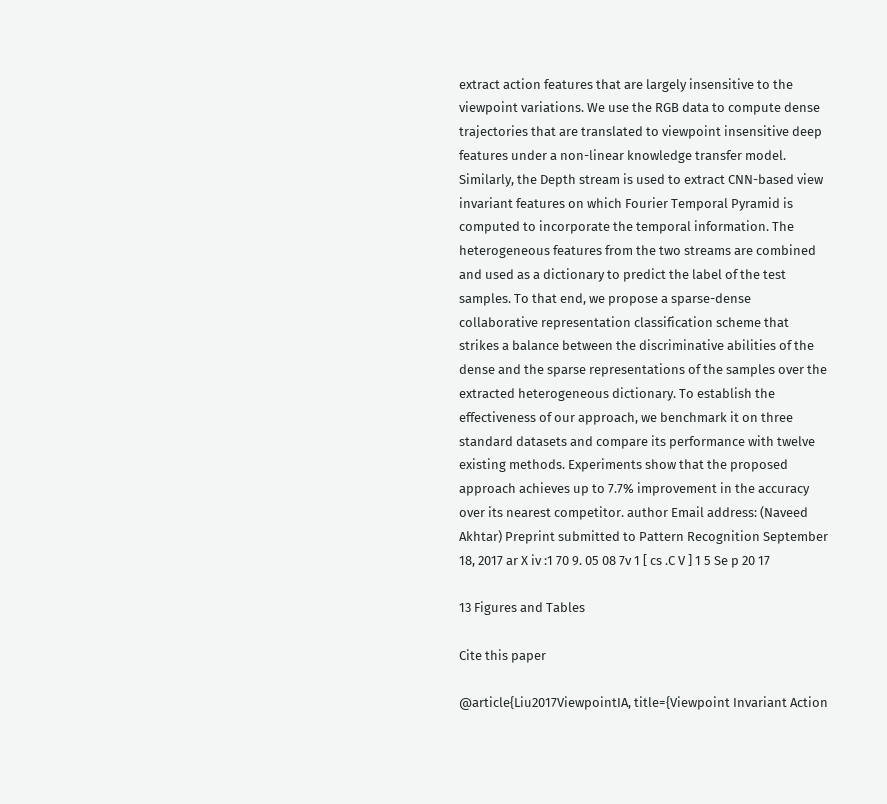extract action features that are largely insensitive to the viewpoint variations. We use the RGB data to compute dense trajectories that are translated to viewpoint insensitive deep features under a non-linear knowledge transfer model. Similarly, the Depth stream is used to extract CNN-based view invariant features on which Fourier Temporal Pyramid is computed to incorporate the temporal information. The heterogeneous features from the two streams are combined and used as a dictionary to predict the label of the test samples. To that end, we propose a sparse-dense collaborative representation classification scheme that strikes a balance between the discriminative abilities of the dense and the sparse representations of the samples over the extracted heterogeneous dictionary. To establish the effectiveness of our approach, we benchmark it on three standard datasets and compare its performance with twelve existing methods. Experiments show that the proposed approach achieves up to 7.7% improvement in the accuracy over its nearest competitor. author Email address: (Naveed Akhtar) Preprint submitted to Pattern Recognition September 18, 2017 ar X iv :1 70 9. 05 08 7v 1 [ cs .C V ] 1 5 Se p 20 17

13 Figures and Tables

Cite this paper

@article{Liu2017ViewpointIA, title={Viewpoint Invariant Action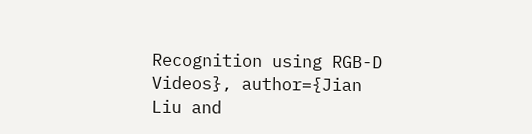Recognition using RGB-D Videos}, author={Jian Liu and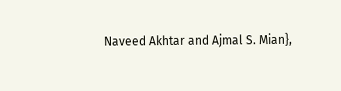Naveed Akhtar and Ajmal S. Mian},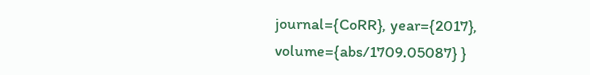journal={CoRR}, year={2017}, volume={abs/1709.05087} }